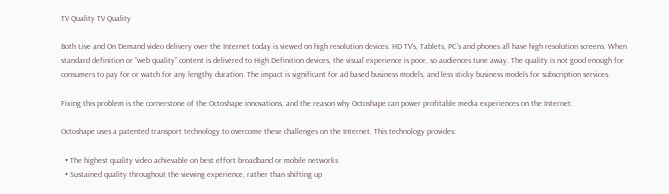TV Quality TV Quality

Both Live and On Demand video delivery over the Internet today is viewed on high resolution devices. HD TV’s, Tablets, PC’s and phones all have high resolution screens. When standard definition or “web quality” content is delivered to High Definition devices, the visual experience is poor, so audiences tune away. The quality is not good enough for consumers to pay for or watch for any lengthy duration. The impact is significant for ad based business models, and less sticky business models for subscription services.

Fixing this problem is the cornerstone of the Octoshape innovations, and the reason why Octoshape can power profitable media experiences on the Internet.

Octoshape uses a patented transport technology to overcome these challenges on the Internet. This technology provides:

  • The highest quality video achievable on best effort broadband or mobile networks
  • Sustained quality throughout the viewing experience, rather than shifting up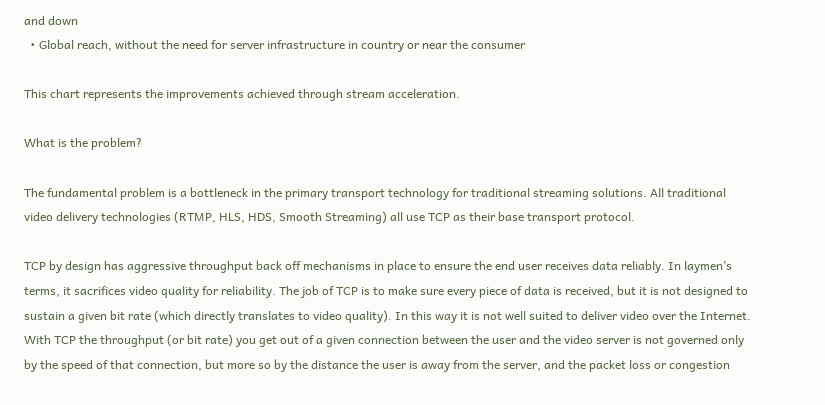and down
  • Global reach, without the need for server infrastructure in country or near the consumer

This chart represents the improvements achieved through stream acceleration.

What is the problem?

The fundamental problem is a bottleneck in the primary transport technology for traditional streaming solutions. All traditional video delivery technologies (RTMP, HLS, HDS, Smooth Streaming) all use TCP as their base transport protocol.

TCP by design has aggressive throughput back off mechanisms in place to ensure the end user receives data reliably. In laymen’s terms, it sacrifices video quality for reliability. The job of TCP is to make sure every piece of data is received, but it is not designed to sustain a given bit rate (which directly translates to video quality). In this way it is not well suited to deliver video over the Internet. With TCP the throughput (or bit rate) you get out of a given connection between the user and the video server is not governed only by the speed of that connection, but more so by the distance the user is away from the server, and the packet loss or congestion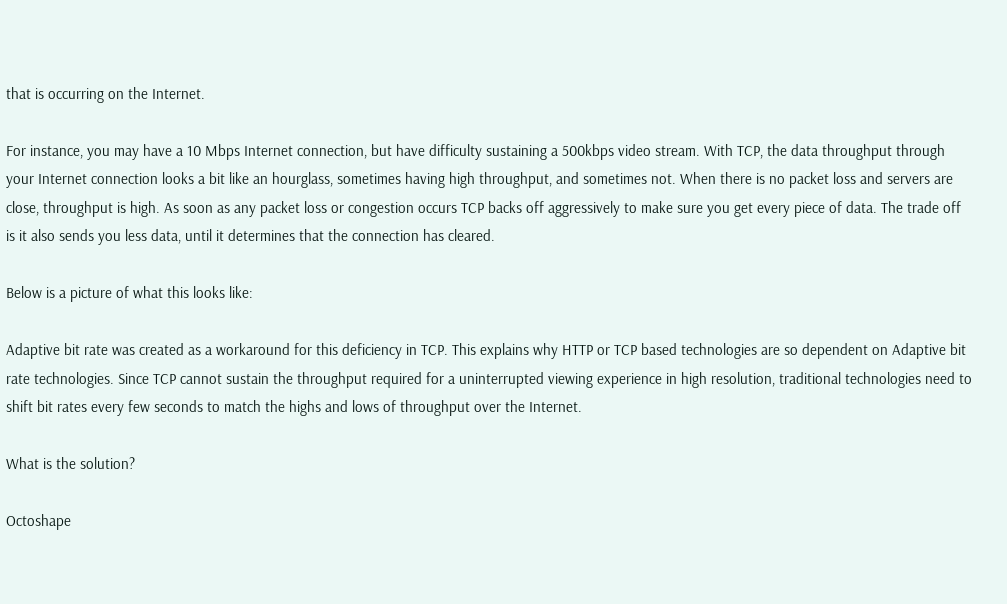that is occurring on the Internet.

For instance, you may have a 10 Mbps Internet connection, but have difficulty sustaining a 500kbps video stream. With TCP, the data throughput through your Internet connection looks a bit like an hourglass, sometimes having high throughput, and sometimes not. When there is no packet loss and servers are close, throughput is high. As soon as any packet loss or congestion occurs TCP backs off aggressively to make sure you get every piece of data. The trade off is it also sends you less data, until it determines that the connection has cleared.

Below is a picture of what this looks like:

Adaptive bit rate was created as a workaround for this deficiency in TCP. This explains why HTTP or TCP based technologies are so dependent on Adaptive bit rate technologies. Since TCP cannot sustain the throughput required for a uninterrupted viewing experience in high resolution, traditional technologies need to shift bit rates every few seconds to match the highs and lows of throughput over the Internet.

What is the solution?

Octoshape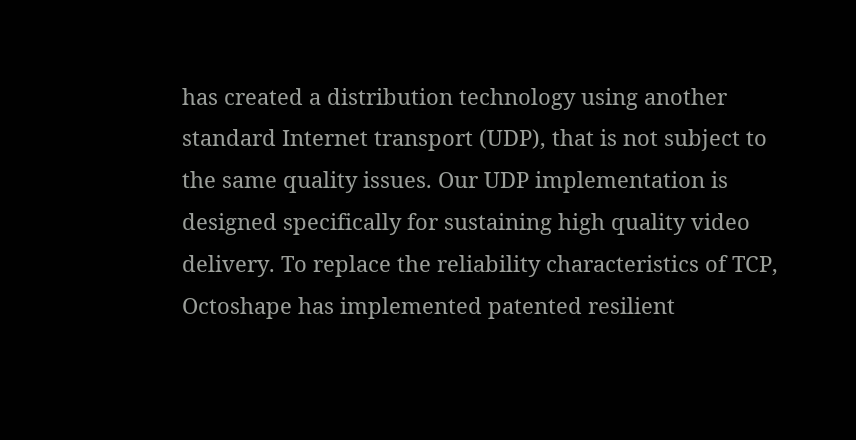has created a distribution technology using another standard Internet transport (UDP), that is not subject to the same quality issues. Our UDP implementation is designed specifically for sustaining high quality video delivery. To replace the reliability characteristics of TCP, Octoshape has implemented patented resilient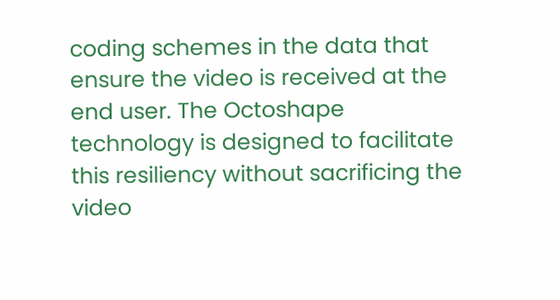coding schemes in the data that ensure the video is received at the end user. The Octoshape technology is designed to facilitate this resiliency without sacrificing the video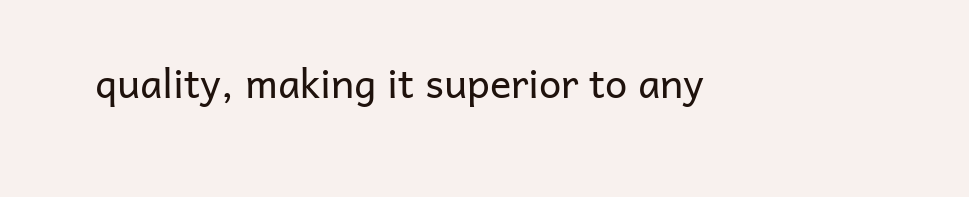quality, making it superior to any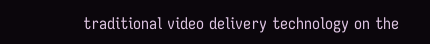traditional video delivery technology on the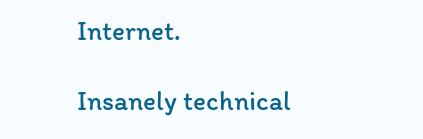Internet.

Insanely technical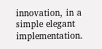innovation, in a simple elegant implementation.